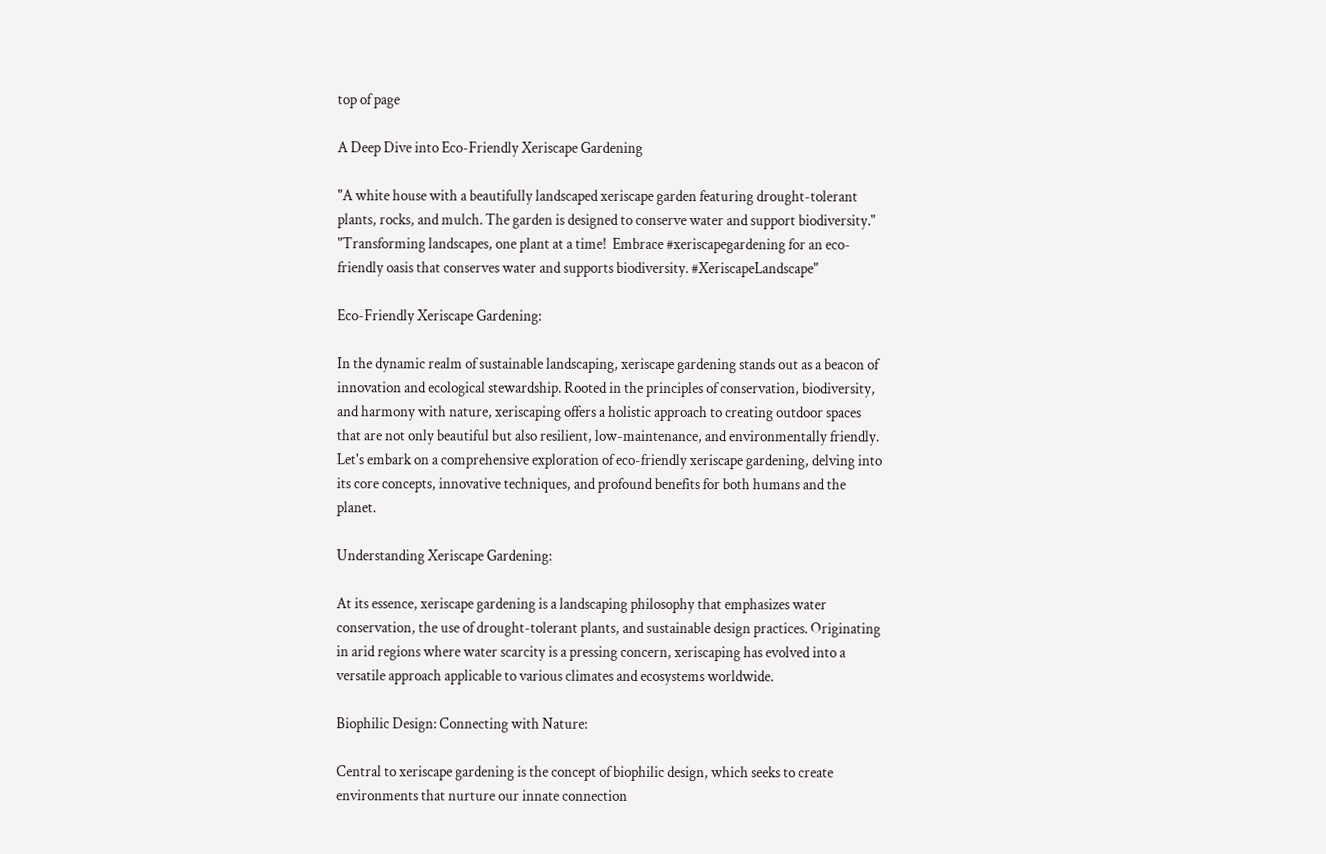top of page

A Deep Dive into Eco-Friendly Xeriscape Gardening

"A white house with a beautifully landscaped xeriscape garden featuring drought-tolerant plants, rocks, and mulch. The garden is designed to conserve water and support biodiversity."
"Transforming landscapes, one plant at a time!  Embrace #xeriscapegardening for an eco-friendly oasis that conserves water and supports biodiversity. #XeriscapeLandscape"

Eco-Friendly Xeriscape Gardening:

In the dynamic realm of sustainable landscaping, xeriscape gardening stands out as a beacon of innovation and ecological stewardship. Rooted in the principles of conservation, biodiversity, and harmony with nature, xeriscaping offers a holistic approach to creating outdoor spaces that are not only beautiful but also resilient, low-maintenance, and environmentally friendly. Let's embark on a comprehensive exploration of eco-friendly xeriscape gardening, delving into its core concepts, innovative techniques, and profound benefits for both humans and the planet.

Understanding Xeriscape Gardening:

At its essence, xeriscape gardening is a landscaping philosophy that emphasizes water conservation, the use of drought-tolerant plants, and sustainable design practices. Originating in arid regions where water scarcity is a pressing concern, xeriscaping has evolved into a versatile approach applicable to various climates and ecosystems worldwide.

Biophilic Design: Connecting with Nature:

Central to xeriscape gardening is the concept of biophilic design, which seeks to create environments that nurture our innate connection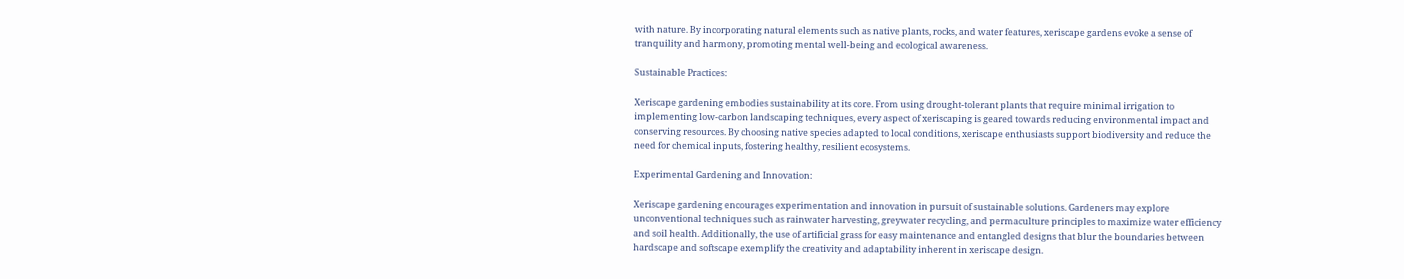with nature. By incorporating natural elements such as native plants, rocks, and water features, xeriscape gardens evoke a sense of tranquility and harmony, promoting mental well-being and ecological awareness.

Sustainable Practices:

Xeriscape gardening embodies sustainability at its core. From using drought-tolerant plants that require minimal irrigation to implementing low-carbon landscaping techniques, every aspect of xeriscaping is geared towards reducing environmental impact and conserving resources. By choosing native species adapted to local conditions, xeriscape enthusiasts support biodiversity and reduce the need for chemical inputs, fostering healthy, resilient ecosystems.

Experimental Gardening and Innovation:

Xeriscape gardening encourages experimentation and innovation in pursuit of sustainable solutions. Gardeners may explore unconventional techniques such as rainwater harvesting, greywater recycling, and permaculture principles to maximize water efficiency and soil health. Additionally, the use of artificial grass for easy maintenance and entangled designs that blur the boundaries between hardscape and softscape exemplify the creativity and adaptability inherent in xeriscape design.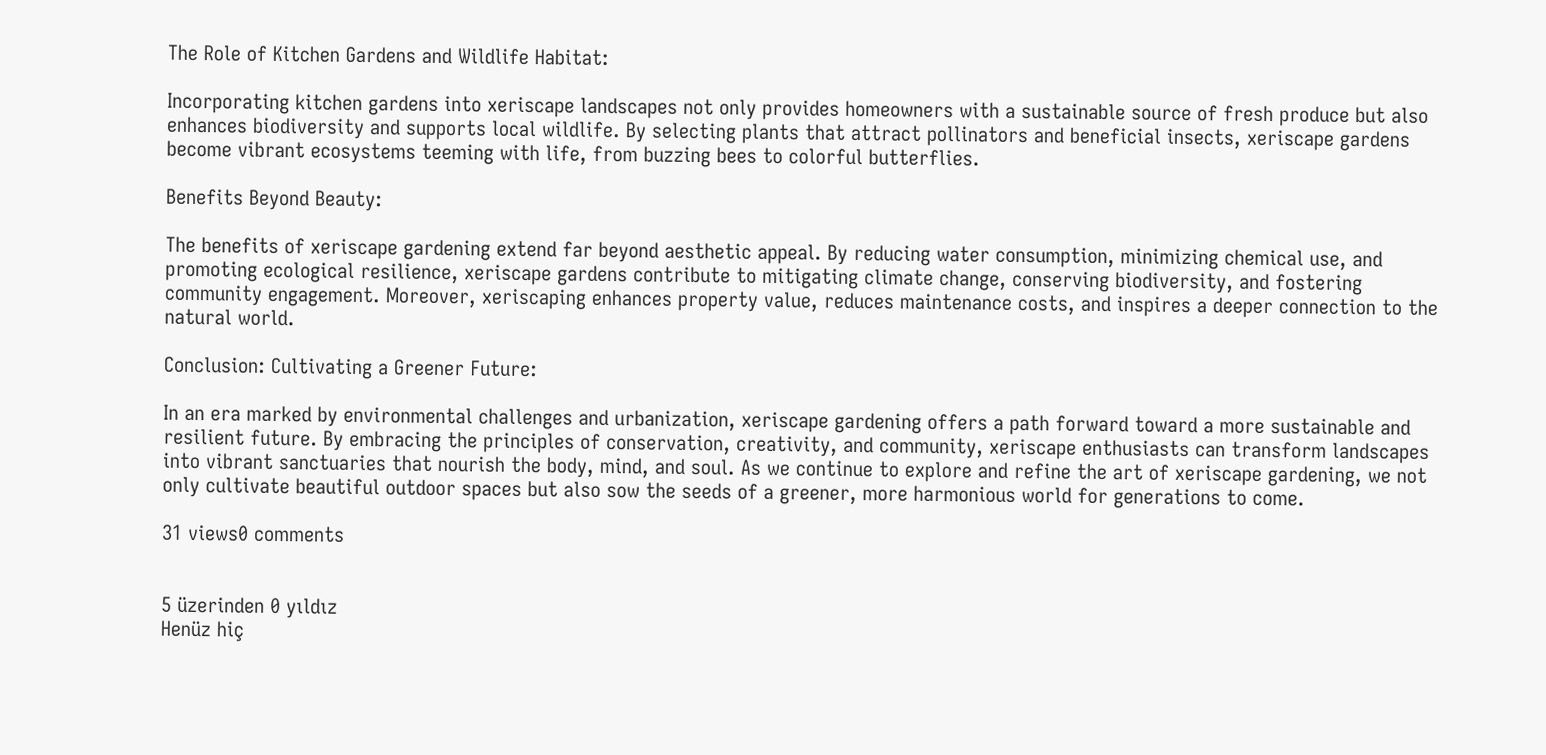The Role of Kitchen Gardens and Wildlife Habitat:

Incorporating kitchen gardens into xeriscape landscapes not only provides homeowners with a sustainable source of fresh produce but also enhances biodiversity and supports local wildlife. By selecting plants that attract pollinators and beneficial insects, xeriscape gardens become vibrant ecosystems teeming with life, from buzzing bees to colorful butterflies.

Benefits Beyond Beauty:

The benefits of xeriscape gardening extend far beyond aesthetic appeal. By reducing water consumption, minimizing chemical use, and promoting ecological resilience, xeriscape gardens contribute to mitigating climate change, conserving biodiversity, and fostering community engagement. Moreover, xeriscaping enhances property value, reduces maintenance costs, and inspires a deeper connection to the natural world.

Conclusion: Cultivating a Greener Future:

In an era marked by environmental challenges and urbanization, xeriscape gardening offers a path forward toward a more sustainable and resilient future. By embracing the principles of conservation, creativity, and community, xeriscape enthusiasts can transform landscapes into vibrant sanctuaries that nourish the body, mind, and soul. As we continue to explore and refine the art of xeriscape gardening, we not only cultivate beautiful outdoor spaces but also sow the seeds of a greener, more harmonious world for generations to come.

31 views0 comments


5 üzerinden 0 yıldız
Henüz hiç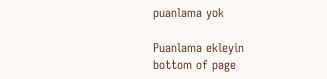puanlama yok

Puanlama ekleyin
bottom of page